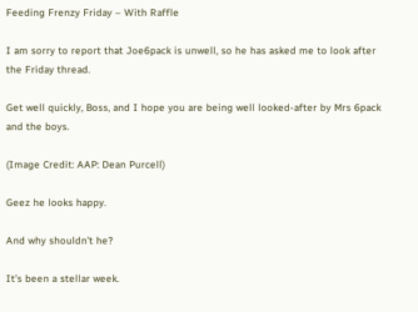Feeding Frenzy Friday – With Raffle

I am sorry to report that Joe6pack is unwell, so he has asked me to look after the Friday thread.

Get well quickly, Boss, and I hope you are being well looked-after by Mrs 6pack and the boys.

(Image Credit: AAP: Dean Purcell)

Geez he looks happy.

And why shouldn’t he?

It’s been a stellar week.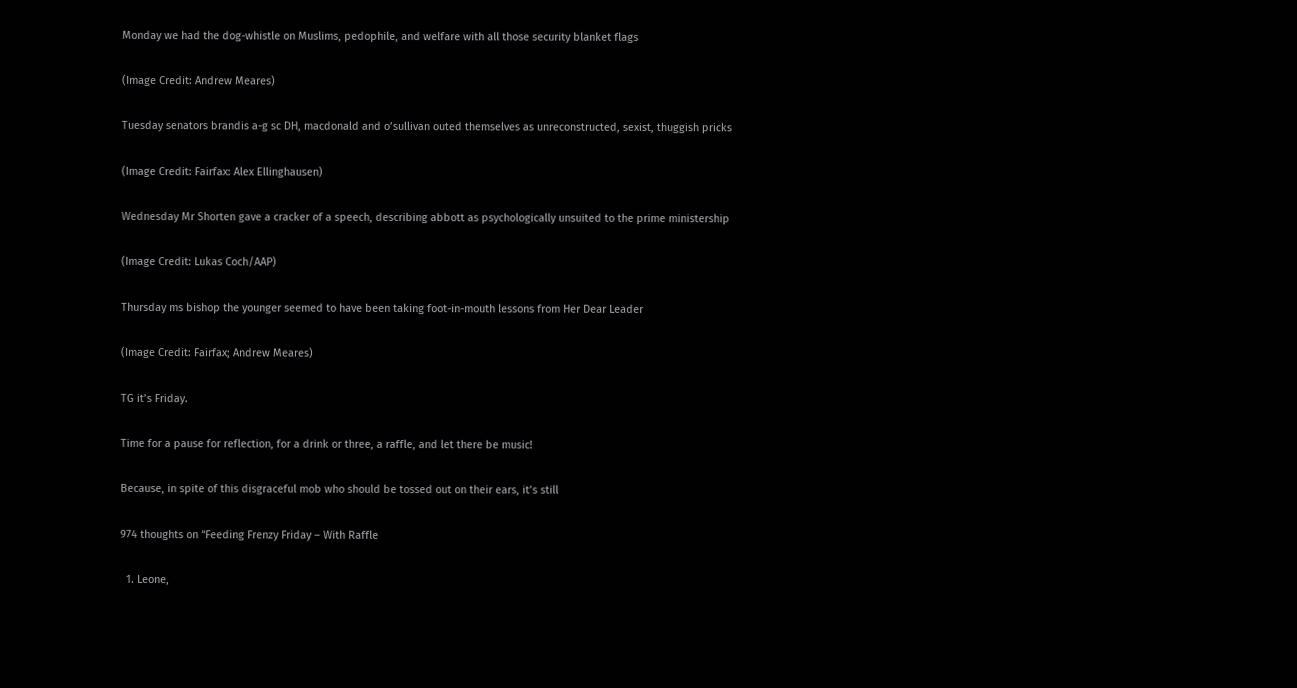Monday we had the dog-whistle on Muslims, pedophile, and welfare with all those security blanket flags

(Image Credit: Andrew Meares)

Tuesday senators brandis a-g sc DH, macdonald and o’sullivan outed themselves as unreconstructed, sexist, thuggish pricks

(Image Credit: Fairfax: Alex Ellinghausen)

Wednesday Mr Shorten gave a cracker of a speech, describing abbott as psychologically unsuited to the prime ministership

(Image Credit: Lukas Coch/AAP)

Thursday ms bishop the younger seemed to have been taking foot-in-mouth lessons from Her Dear Leader

(Image Credit: Fairfax; Andrew Meares)

TG it’s Friday.

Time for a pause for reflection, for a drink or three, a raffle, and let there be music!

Because, in spite of this disgraceful mob who should be tossed out on their ears, it’s still

974 thoughts on “Feeding Frenzy Friday – With Raffle

  1. Leone,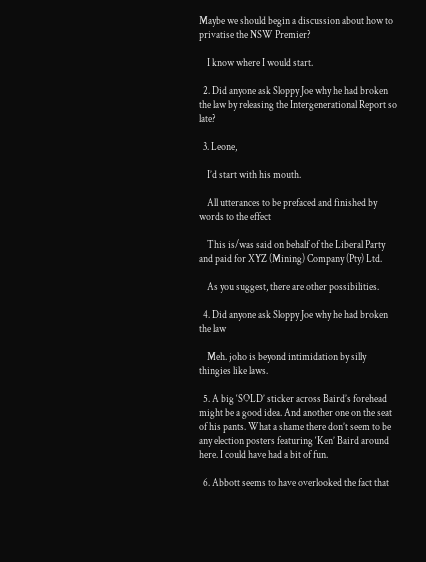Maybe we should begin a discussion about how to privatise the NSW Premier?

    I know where I would start.

  2. Did anyone ask Sloppy Joe why he had broken the law by releasing the Intergenerational Report so late?

  3. Leone,

    I’d start with his mouth.

    All utterances to be prefaced and finished by words to the effect

    This is/was said on behalf of the Liberal Party and paid for XYZ (Mining) Company (Pty) Ltd.

    As you suggest, there are other possibilities.

  4. Did anyone ask Sloppy Joe why he had broken the law

    Meh. joho is beyond intimidation by silly thingies like laws.

  5. A big ‘SOLD’ sticker across Baird’s forehead might be a good idea. And another one on the seat of his pants. What a shame there don’t seem to be any election posters featuring ‘Ken’ Baird around here. I could have had a bit of fun.

  6. Abbott seems to have overlooked the fact that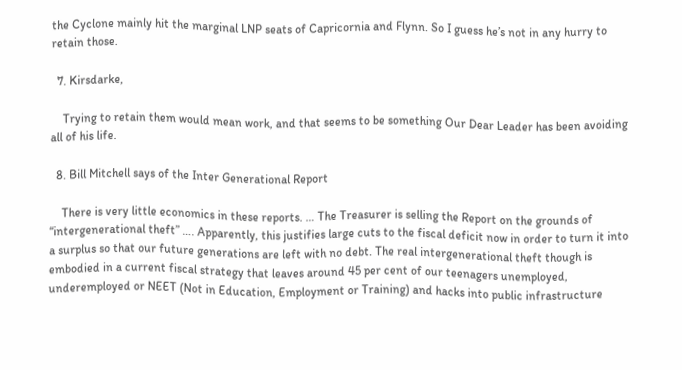the Cyclone mainly hit the marginal LNP seats of Capricornia and Flynn. So I guess he’s not in any hurry to retain those.

  7. Kirsdarke,

    Trying to retain them would mean work, and that seems to be something Our Dear Leader has been avoiding all of his life.

  8. Bill Mitchell says of the Inter Generational Report

    There is very little economics in these reports. … The Treasurer is selling the Report on the grounds of “intergenerational theft” …. Apparently, this justifies large cuts to the fiscal deficit now in order to turn it into a surplus so that our future generations are left with no debt. The real intergenerational theft though is embodied in a current fiscal strategy that leaves around 45 per cent of our teenagers unemployed, underemployed or NEET (Not in Education, Employment or Training) and hacks into public infrastructure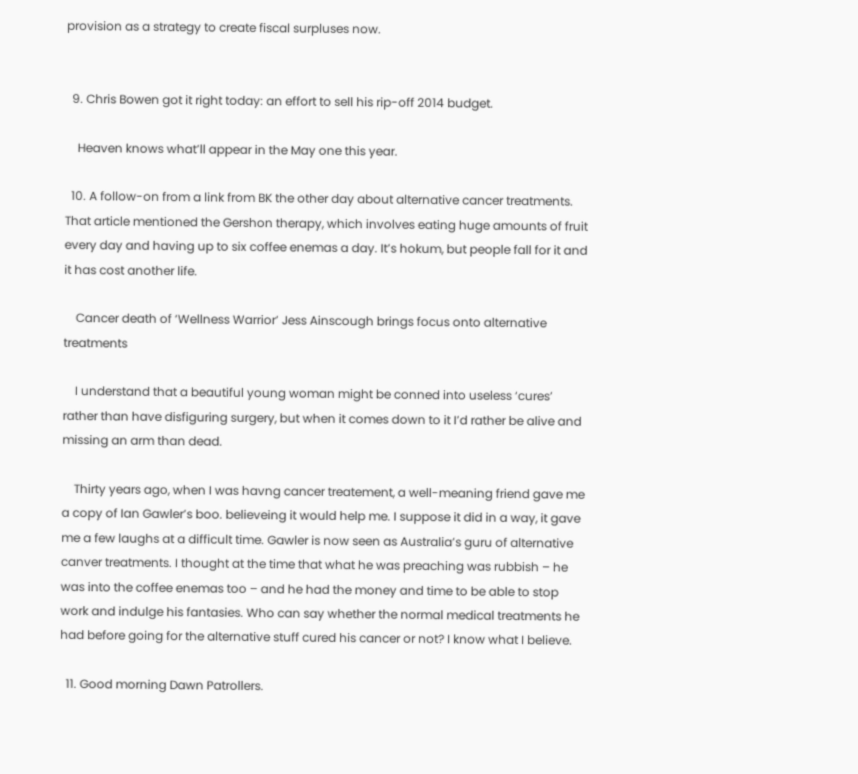provision as a strategy to create fiscal surpluses now.


  9. Chris Bowen got it right today: an effort to sell his rip-off 2014 budget.

    Heaven knows what’ll appear in the May one this year.

  10. A follow-on from a link from BK the other day about alternative cancer treatments. That article mentioned the Gershon therapy, which involves eating huge amounts of fruit every day and having up to six coffee enemas a day. It’s hokum, but people fall for it and it has cost another life.

    Cancer death of ‘Wellness Warrior’ Jess Ainscough brings focus onto alternative treatments

    I understand that a beautiful young woman might be conned into useless ‘cures’ rather than have disfiguring surgery, but when it comes down to it I’d rather be alive and missing an arm than dead.

    Thirty years ago, when I was havng cancer treatement, a well-meaning friend gave me a copy of Ian Gawler’s boo. believeing it would help me. I suppose it did in a way, it gave me a few laughs at a difficult time. Gawler is now seen as Australia’s guru of alternative canver treatments. I thought at the time that what he was preaching was rubbish – he was into the coffee enemas too – and he had the money and time to be able to stop work and indulge his fantasies. Who can say whether the normal medical treatments he had before going for the alternative stuff cured his cancer or not? I know what I believe.

  11. Good morning Dawn Patrollers.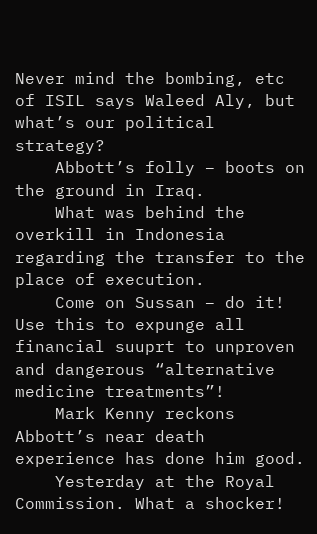Never mind the bombing, etc of ISIL says Waleed Aly, but what’s our political strategy?
    Abbott’s folly – boots on the ground in Iraq.
    What was behind the overkill in Indonesia regarding the transfer to the place of execution.
    Come on Sussan – do it! Use this to expunge all financial suuprt to unproven and dangerous “alternative medicine treatments”!
    Mark Kenny reckons Abbott’s near death experience has done him good.
    Yesterday at the Royal Commission. What a shocker!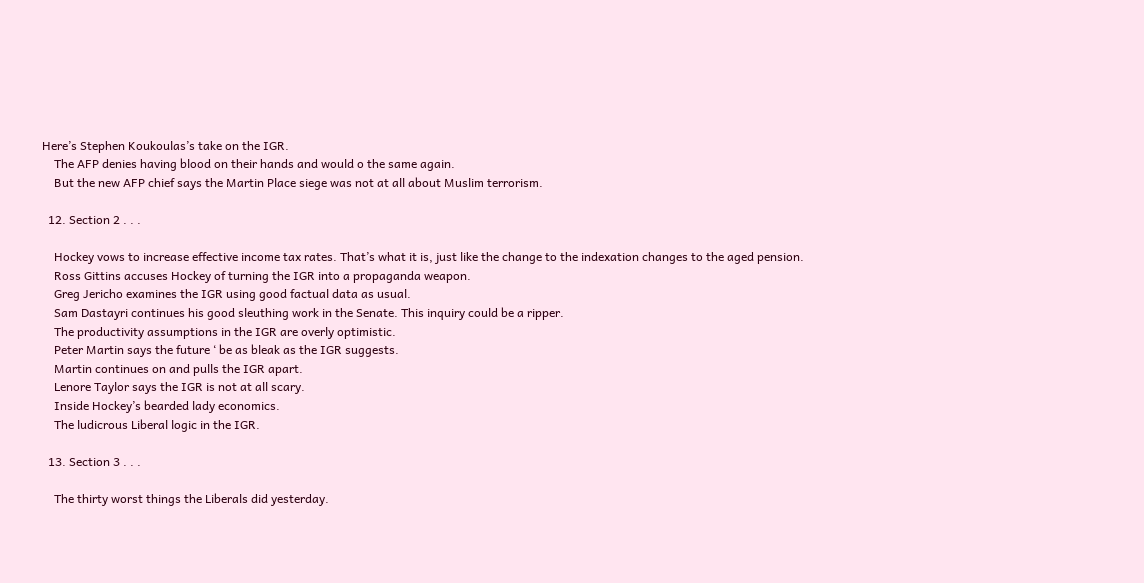Here’s Stephen Koukoulas’s take on the IGR.
    The AFP denies having blood on their hands and would o the same again.
    But the new AFP chief says the Martin Place siege was not at all about Muslim terrorism.

  12. Section 2 . . .

    Hockey vows to increase effective income tax rates. That’s what it is, just like the change to the indexation changes to the aged pension.
    Ross Gittins accuses Hockey of turning the IGR into a propaganda weapon.
    Greg Jericho examines the IGR using good factual data as usual.
    Sam Dastayri continues his good sleuthing work in the Senate. This inquiry could be a ripper.
    The productivity assumptions in the IGR are overly optimistic.
    Peter Martin says the future ‘ be as bleak as the IGR suggests.
    Martin continues on and pulls the IGR apart.
    Lenore Taylor says the IGR is not at all scary.
    Inside Hockey’s bearded lady economics.
    The ludicrous Liberal logic in the IGR.

  13. Section 3 . . .

    The thirty worst things the Liberals did yesterday.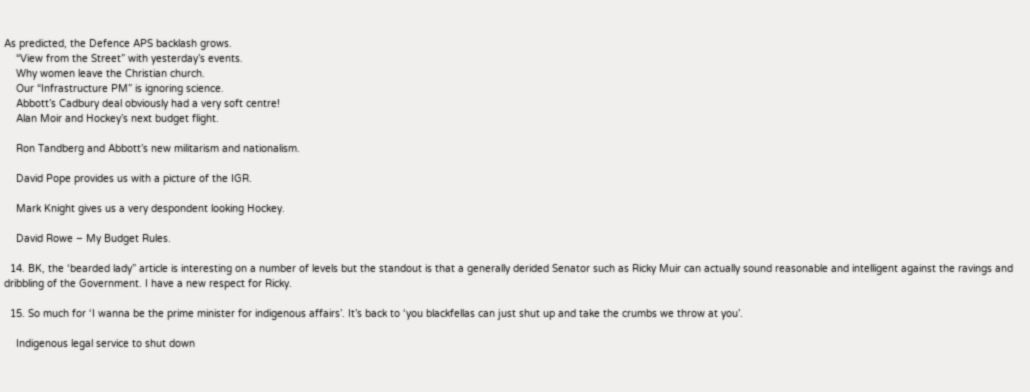As predicted, the Defence APS backlash grows.
    “View from the Street” with yesterday’s events.
    Why women leave the Christian church.
    Our “Infrastructure PM” is ignoring science.
    Abbott’s Cadbury deal obviously had a very soft centre!
    Alan Moir and Hockey’s next budget flight.

    Ron Tandberg and Abbott’s new militarism and nationalism.

    David Pope provides us with a picture of the IGR.

    Mark Knight gives us a very despondent looking Hockey.

    David Rowe – My Budget Rules.

  14. BK, the ‘bearded lady” article is interesting on a number of levels but the standout is that a generally derided Senator such as Ricky Muir can actually sound reasonable and intelligent against the ravings and dribbling of the Government. I have a new respect for Ricky.

  15. So much for ‘I wanna be the prime minister for indigenous affairs’. It’s back to ‘you blackfellas can just shut up and take the crumbs we throw at you’.

    Indigenous legal service to shut down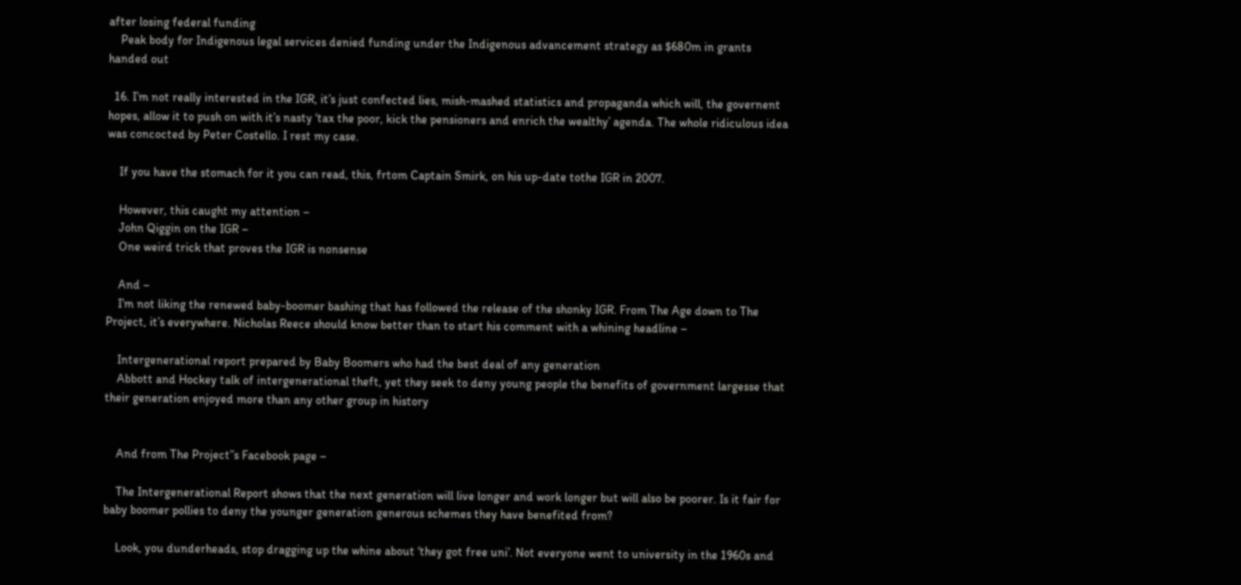after losing federal funding
    Peak body for Indigenous legal services denied funding under the Indigenous advancement strategy as $680m in grants handed out

  16. I’m not really interested in the IGR, it’s just confected lies, mish-mashed statistics and propaganda which will, the governent hopes, allow it to push on with it’s nasty ‘tax the poor, kick the pensioners and enrich the wealthy’ agenda. The whole ridiculous idea was concocted by Peter Costello. I rest my case.

    If you have the stomach for it you can read, this, frtom Captain Smirk, on his up-date tothe IGR in 2007.

    However, this caught my attention –
    John Qiggin on the IGR –
    One weird trick that proves the IGR is nonsense

    And –
    I’m not liking the renewed baby-boomer bashing that has followed the release of the shonky IGR. From The Age down to The Project, it’s everywhere. Nicholas Reece should know better than to start his comment with a whining headline –

    Intergenerational report prepared by Baby Boomers who had the best deal of any generation
    Abbott and Hockey talk of intergenerational theft, yet they seek to deny young people the benefits of government largesse that their generation enjoyed more than any other group in history


    And from The Project”s Facebook page –

    The Intergenerational Report shows that the next generation will live longer and work longer but will also be poorer. Is it fair for baby boomer pollies to deny the younger generation generous schemes they have benefited from?

    Look, you dunderheads, stop dragging up the whine about ‘they got free uni’. Not everyone went to university in the 1960s and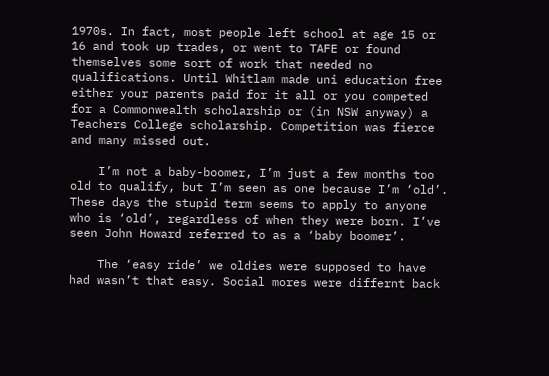1970s. In fact, most people left school at age 15 or 16 and took up trades, or went to TAFE or found themselves some sort of work that needed no qualifications. Until Whitlam made uni education free either your parents paid for it all or you competed for a Commonwealth scholarship or (in NSW anyway) a Teachers College scholarship. Competition was fierce and many missed out.

    I’m not a baby-boomer, I’m just a few months too old to qualify, but I’m seen as one because I’m ‘old’. These days the stupid term seems to apply to anyone who is ‘old’, regardless of when they were born. I’ve seen John Howard referred to as a ‘baby boomer’.

    The ‘easy ride’ we oldies were supposed to have had wasn’t that easy. Social mores were differnt back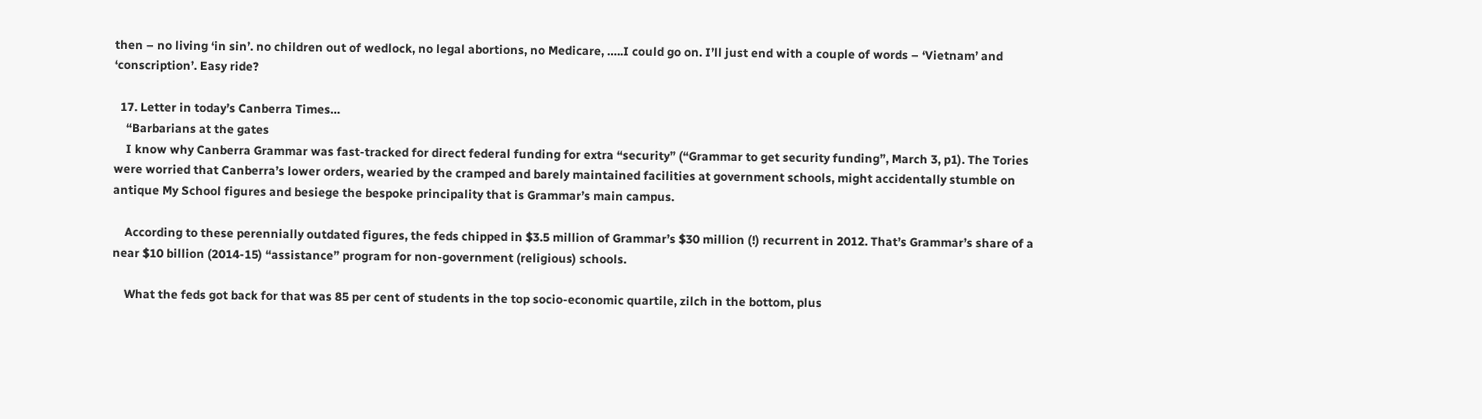then – no living ‘in sin’. no children out of wedlock, no legal abortions, no Medicare, …..I could go on. I’ll just end with a couple of words – ‘Vietnam’ and ‘conscription’. Easy ride?

  17. Letter in today’s Canberra Times…
    “Barbarians at the gates
    I know why Canberra Grammar was fast-tracked for direct federal funding for extra “security” (“Grammar to get security funding”, March 3, p1). The Tories were worried that Canberra’s lower orders, wearied by the cramped and barely maintained facilities at government schools, might accidentally stumble on antique My School figures and besiege the bespoke principality that is Grammar’s main campus.

    According to these perennially outdated figures, the feds chipped in $3.5 million of Grammar’s $30 million (!) recurrent in 2012. That’s Grammar’s share of a near $10 billion (2014-15) “assistance” program for non-government (religious) schools.

    What the feds got back for that was 85 per cent of students in the top socio-economic quartile, zilch in the bottom, plus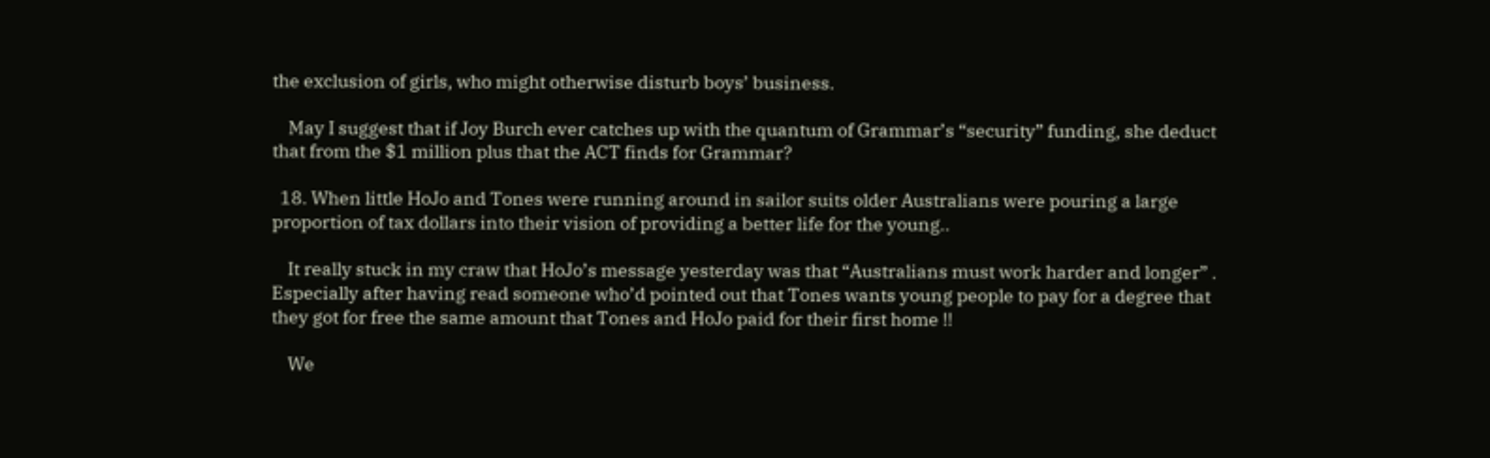the exclusion of girls, who might otherwise disturb boys’ business.

    May I suggest that if Joy Burch ever catches up with the quantum of Grammar’s “security” funding, she deduct that from the $1 million plus that the ACT finds for Grammar?

  18. When little HoJo and Tones were running around in sailor suits older Australians were pouring a large proportion of tax dollars into their vision of providing a better life for the young..

    It really stuck in my craw that HoJo’s message yesterday was that “Australians must work harder and longer” . Especially after having read someone who’d pointed out that Tones wants young people to pay for a degree that they got for free the same amount that Tones and HoJo paid for their first home !!

    We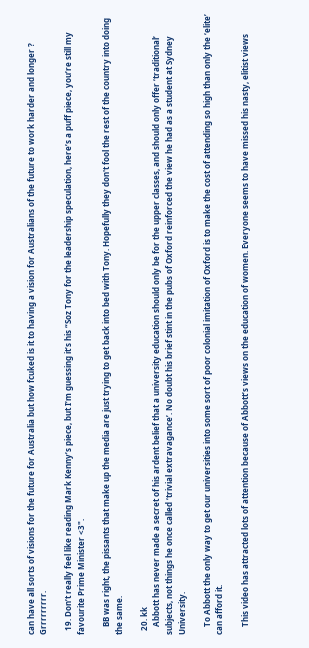can have all sorts of visions for the future for Australia but how fcuked is it to having a vision for Australians of the future to work harder and longer ? Grrrrrrrrr.

  19. Don’t really feel like reading Mark Kenny’s piece, but I’m guessing it’s his “Soz Tony for the leadership speculation, here’s a puff piece, you’re still my favourite Prime Minister <3".

    BB was right, the pissants that make up the media are just trying to get back into bed with Tony. Hopefully they don't fool the rest of the country into doing the same.

  20. kk
    Abbott has never made a secret of his ardent belief that a university education should only be for the upper classes, and should only offer ‘traditional’ subjects, not things he once called ‘trivial extravagance’. No doubt his brief stint in the pubs of Oxford reinforced the view he had as a student at Sydney University.

    To Abbott the only way to get our universities into some sort of poor colonial imitation of Oxford is to make the cost of attending so high than only the ‘elite’ can afford it.

    This video has attracted lots of attention because of Abbott’s views on the education of women. Everyone seems to have missed his nasty, elitist views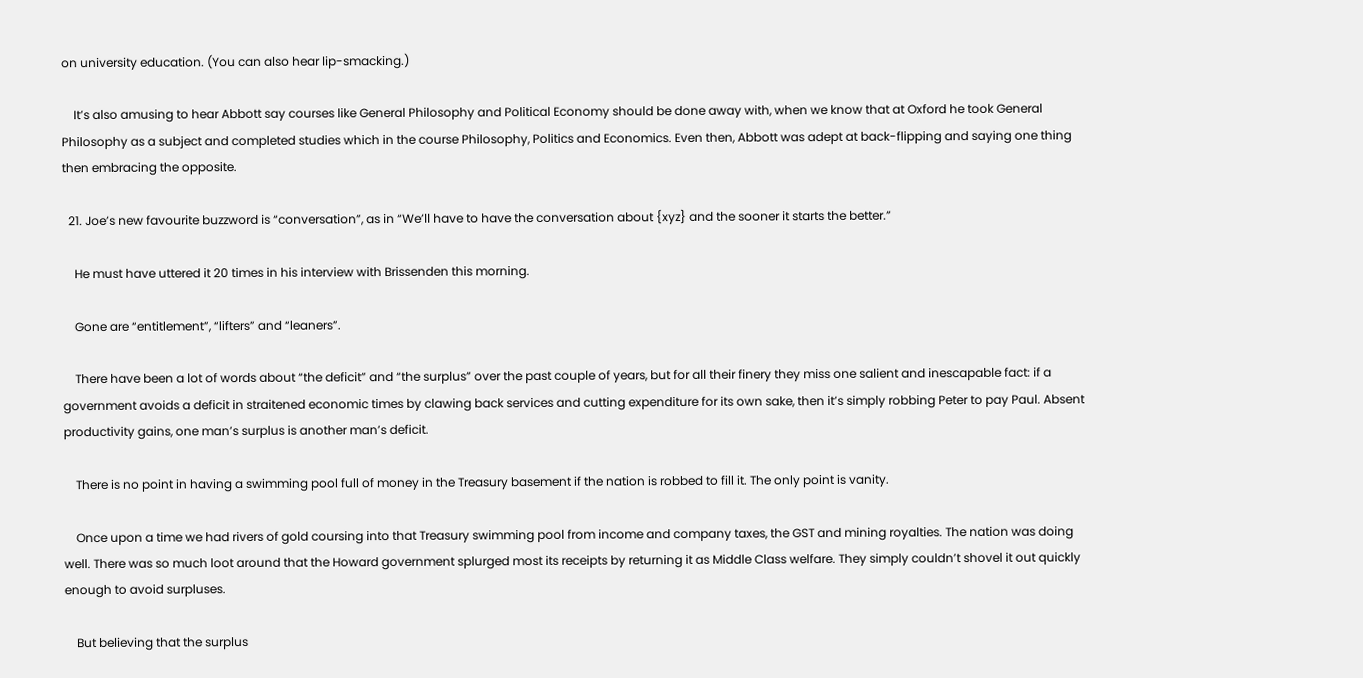on university education. (You can also hear lip-smacking.)

    It’s also amusing to hear Abbott say courses like General Philosophy and Political Economy should be done away with, when we know that at Oxford he took General Philosophy as a subject and completed studies which in the course Philosophy, Politics and Economics. Even then, Abbott was adept at back-flipping and saying one thing then embracing the opposite.

  21. Joe’s new favourite buzzword is “conversation”, as in “We’ll have to have the conversation about {xyz} and the sooner it starts the better.”

    He must have uttered it 20 times in his interview with Brissenden this morning.

    Gone are “entitlement”, “lifters” and “leaners”.

    There have been a lot of words about “the deficit” and “the surplus” over the past couple of years, but for all their finery they miss one salient and inescapable fact: if a government avoids a deficit in straitened economic times by clawing back services and cutting expenditure for its own sake, then it’s simply robbing Peter to pay Paul. Absent productivity gains, one man’s surplus is another man’s deficit.

    There is no point in having a swimming pool full of money in the Treasury basement if the nation is robbed to fill it. The only point is vanity.

    Once upon a time we had rivers of gold coursing into that Treasury swimming pool from income and company taxes, the GST and mining royalties. The nation was doing well. There was so much loot around that the Howard government splurged most its receipts by returning it as Middle Class welfare. They simply couldn’t shovel it out quickly enough to avoid surpluses.

    But believing that the surplus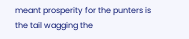meant prosperity for the punters is the tail wagging the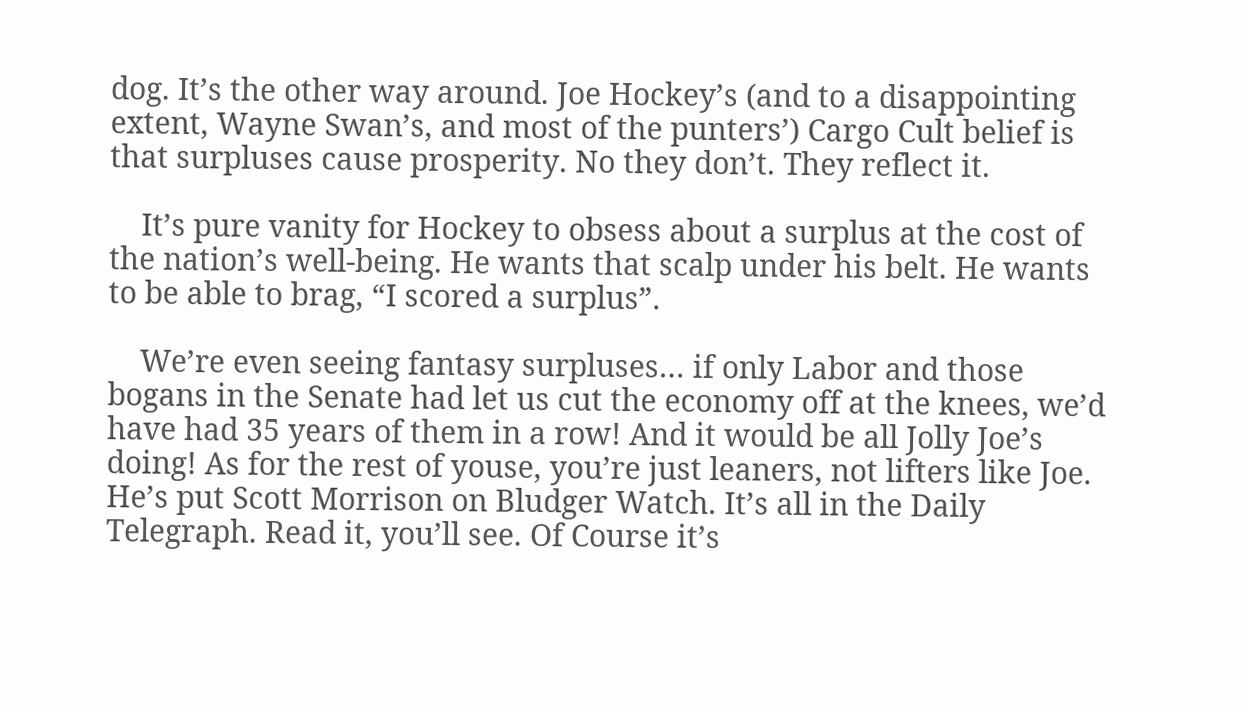dog. It’s the other way around. Joe Hockey’s (and to a disappointing extent, Wayne Swan’s, and most of the punters’) Cargo Cult belief is that surpluses cause prosperity. No they don’t. They reflect it.

    It’s pure vanity for Hockey to obsess about a surplus at the cost of the nation’s well-being. He wants that scalp under his belt. He wants to be able to brag, “I scored a surplus”.

    We’re even seeing fantasy surpluses… if only Labor and those bogans in the Senate had let us cut the economy off at the knees, we’d have had 35 years of them in a row! And it would be all Jolly Joe’s doing! As for the rest of youse, you’re just leaners, not lifters like Joe. He’s put Scott Morrison on Bludger Watch. It’s all in the Daily Telegraph. Read it, you’ll see. Of Course it’s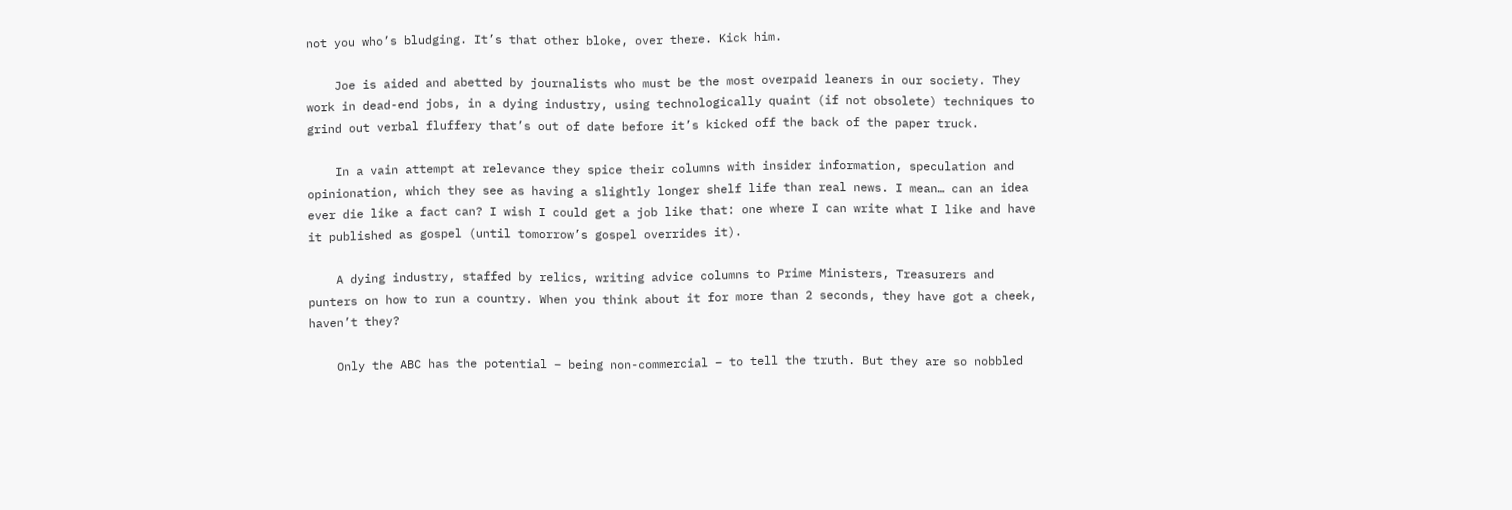not you who’s bludging. It’s that other bloke, over there. Kick him.

    Joe is aided and abetted by journalists who must be the most overpaid leaners in our society. They work in dead-end jobs, in a dying industry, using technologically quaint (if not obsolete) techniques to grind out verbal fluffery that’s out of date before it’s kicked off the back of the paper truck.

    In a vain attempt at relevance they spice their columns with insider information, speculation and opinionation, which they see as having a slightly longer shelf life than real news. I mean… can an idea ever die like a fact can? I wish I could get a job like that: one where I can write what I like and have it published as gospel (until tomorrow’s gospel overrides it).

    A dying industry, staffed by relics, writing advice columns to Prime Ministers, Treasurers and punters on how to run a country. When you think about it for more than 2 seconds, they have got a cheek, haven’t they?

    Only the ABC has the potential – being non-commercial – to tell the truth. But they are so nobbled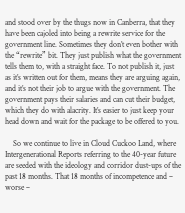and stood over by the thugs now in Canberra, that they have been cajoled into being a rewrite service for the government line. Sometimes they don’t even bother with the “rewrite” bit. They just publish what the government tells them to, with a straight face. To not publish it, just as it’s written out for them, means they are arguing again, and it’s not their job to argue with the government. The government pays their salaries and can cut their budget, which they do with alacrity. It’s easier to just keep your head down and wait for the package to be offered to you.

    So we continue to live in Cloud Cuckoo Land, where Intergenerational Reports referring to the 40-year future are seeded with the ideology and corridor dust-ups of the past 18 months. That 18 months of incompetence and – worse –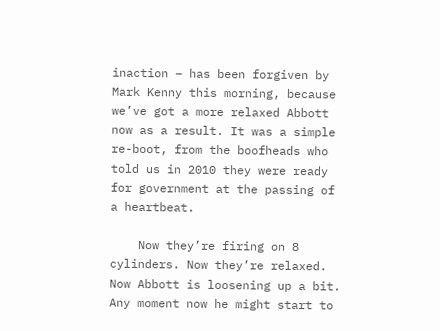inaction – has been forgiven by Mark Kenny this morning, because we’ve got a more relaxed Abbott now as a result. It was a simple re-boot, from the boofheads who told us in 2010 they were ready for government at the passing of a heartbeat.

    Now they’re firing on 8 cylinders. Now they’re relaxed. Now Abbott is loosening up a bit. Any moment now he might start to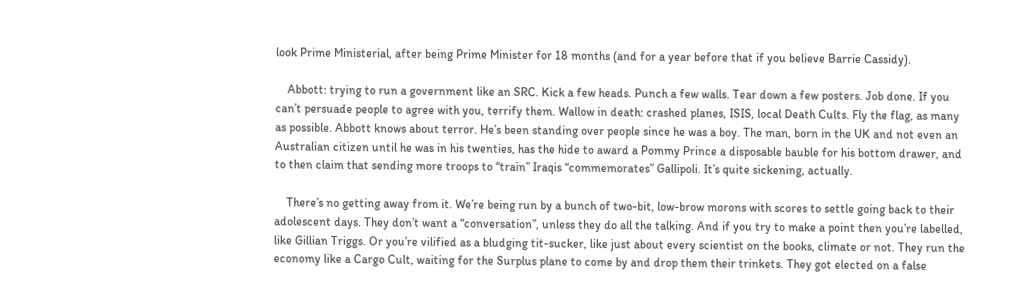look Prime Ministerial, after being Prime Minister for 18 months (and for a year before that if you believe Barrie Cassidy).

    Abbott: trying to run a government like an SRC. Kick a few heads. Punch a few walls. Tear down a few posters. Job done. If you can’t persuade people to agree with you, terrify them. Wallow in death: crashed planes, ISIS, local Death Cults. Fly the flag, as many as possible. Abbott knows about terror. He’s been standing over people since he was a boy. The man, born in the UK and not even an Australian citizen until he was in his twenties, has the hide to award a Pommy Prince a disposable bauble for his bottom drawer, and to then claim that sending more troops to “train” Iraqis “commemorates” Gallipoli. It’s quite sickening, actually.

    There’s no getting away from it. We’re being run by a bunch of two-bit, low-brow morons with scores to settle going back to their adolescent days. They don’t want a “conversation”, unless they do all the talking. And if you try to make a point then you’re labelled, like Gillian Triggs. Or you’re vilified as a bludging tit-sucker, like just about every scientist on the books, climate or not. They run the economy like a Cargo Cult, waiting for the Surplus plane to come by and drop them their trinkets. They got elected on a false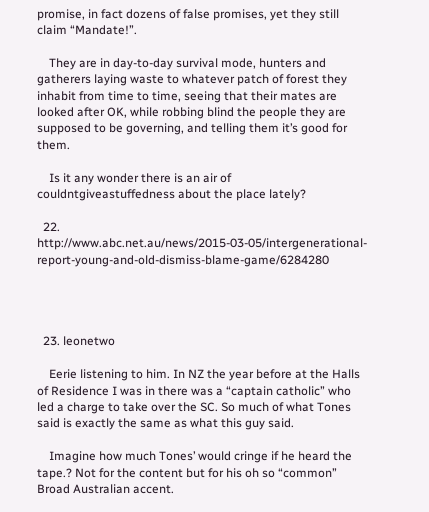promise, in fact dozens of false promises, yet they still claim “Mandate!”.

    They are in day-to-day survival mode, hunters and gatherers laying waste to whatever patch of forest they inhabit from time to time, seeing that their mates are looked after OK, while robbing blind the people they are supposed to be governing, and telling them it’s good for them.

    Is it any wonder there is an air of couldntgiveastuffedness about the place lately?

  22. http://www.abc.net.au/news/2015-03-05/intergenerational-report-young-and-old-dismiss-blame-game/6284280




  23. leonetwo

    Eerie listening to him. In NZ the year before at the Halls of Residence I was in there was a “captain catholic” who led a charge to take over the SC. So much of what Tones said is exactly the same as what this guy said.

    Imagine how much Tones’ would cringe if he heard the tape.? Not for the content but for his oh so “common” Broad Australian accent.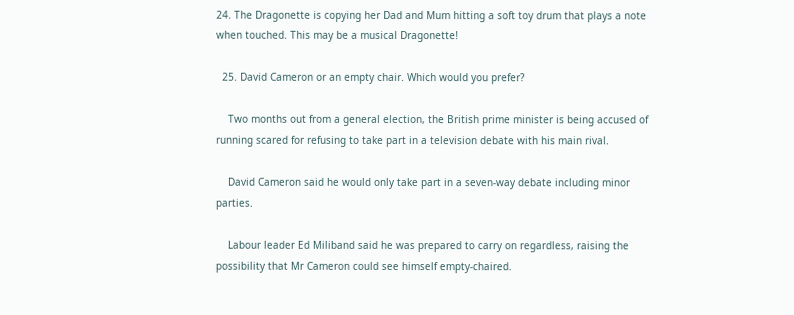24. The Dragonette is copying her Dad and Mum hitting a soft toy drum that plays a note when touched. This may be a musical Dragonette!

  25. David Cameron or an empty chair. Which would you prefer?

    Two months out from a general election, the British prime minister is being accused of running scared for refusing to take part in a television debate with his main rival.

    David Cameron said he would only take part in a seven-way debate including minor parties.

    Labour leader Ed Miliband said he was prepared to carry on regardless, raising the possibility that Mr Cameron could see himself empty-chaired.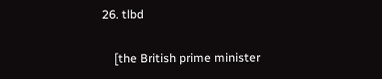26. tlbd

    [the British prime minister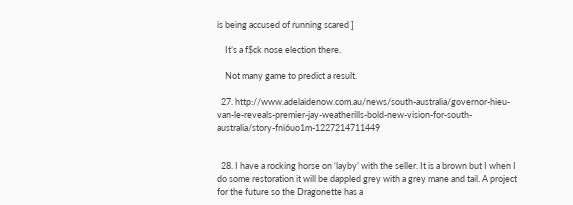is being accused of running scared ]

    It’s a f$ck nose election there.

    Not many game to predict a result.

  27. http://www.adelaidenow.com.au/news/south-australia/governor-hieu-van-le-reveals-premier-jay-weatherills-bold-new-vision-for-south-australia/story-fni6uo1m-1227214711449


  28. I have a rocking horse on ‘layby’ with the seller. It is a brown but I when I do some restoration it will be dappled grey with a grey mane and tail. A project for the future so the Dragonette has a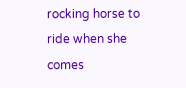rocking horse to ride when she comes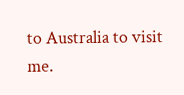to Australia to visit me.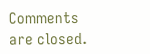Comments are closed.